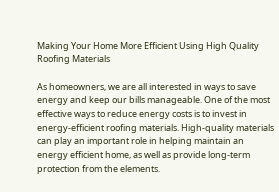Making Your Home More Efficient Using High Quality Roofing Materials

As homeowners, we are all interested in ways to save energy and keep our bills manageable. One of the most effective ways to reduce energy costs is to invest in energy-efficient roofing materials. High-quality materials can play an important role in helping maintain an energy efficient home, as well as provide long-term protection from the elements.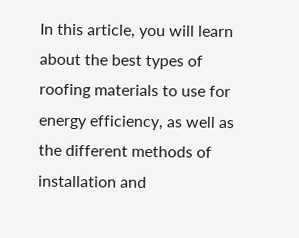In this article, you will learn about the best types of roofing materials to use for energy efficiency, as well as the different methods of installation and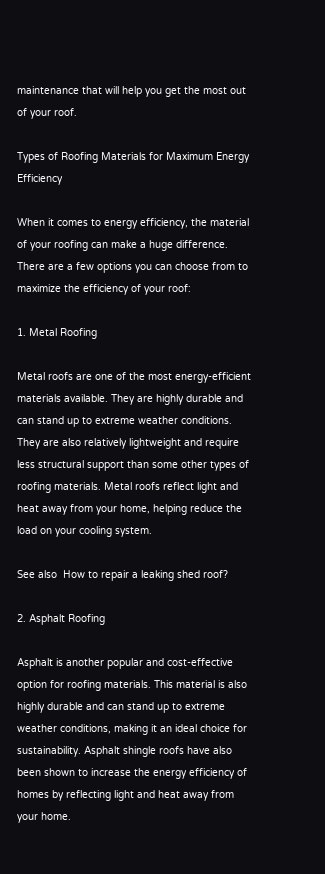maintenance that will help you get the most out of your roof.

Types of Roofing Materials for Maximum Energy Efficiency

When it comes to energy efficiency, the material of your roofing can make a huge difference. There are a few options you can choose from to maximize the efficiency of your roof:

1. Metal Roofing

Metal roofs are one of the most energy-efficient materials available. They are highly durable and can stand up to extreme weather conditions. They are also relatively lightweight and require less structural support than some other types of roofing materials. Metal roofs reflect light and heat away from your home, helping reduce the load on your cooling system.

See also  How to repair a leaking shed roof?

2. Asphalt Roofing

Asphalt is another popular and cost-effective option for roofing materials. This material is also highly durable and can stand up to extreme weather conditions, making it an ideal choice for sustainability. Asphalt shingle roofs have also been shown to increase the energy efficiency of homes by reflecting light and heat away from your home.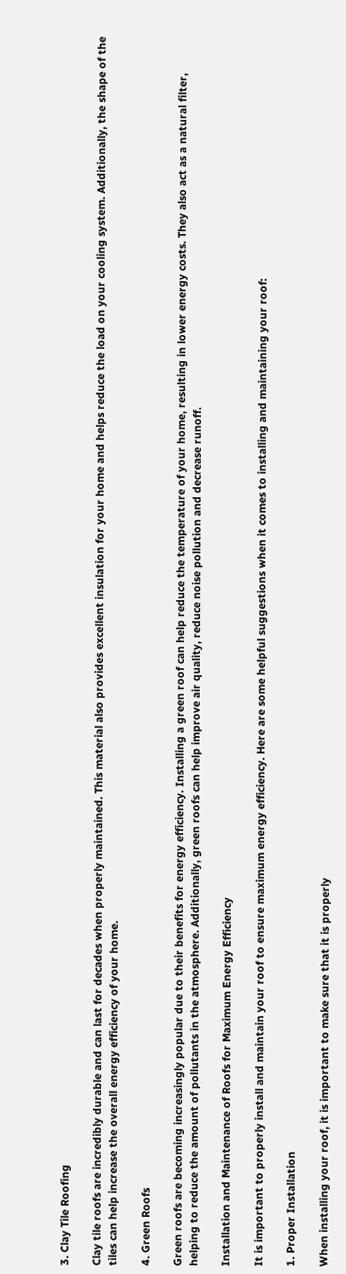3. Clay Tile Roofing

Clay tile roofs are incredibly durable and can last for decades when properly maintained. This material also provides excellent insulation for your home and helps reduce the load on your cooling system. Additionally, the shape of the tiles can help increase the overall energy efficiency of your home.

4. Green Roofs

Green roofs are becoming increasingly popular due to their benefits for energy efficiency. Installing a green roof can help reduce the temperature of your home, resulting in lower energy costs. They also act as a natural filter, helping to reduce the amount of pollutants in the atmosphere. Additionally, green roofs can help improve air quality, reduce noise pollution and decrease runoff.

Installation and Maintenance of Roofs for Maximum Energy Efficiency

It is important to properly install and maintain your roof to ensure maximum energy efficiency. Here are some helpful suggestions when it comes to installing and maintaining your roof:

1. Proper Installation

When installing your roof, it is important to make sure that it is properly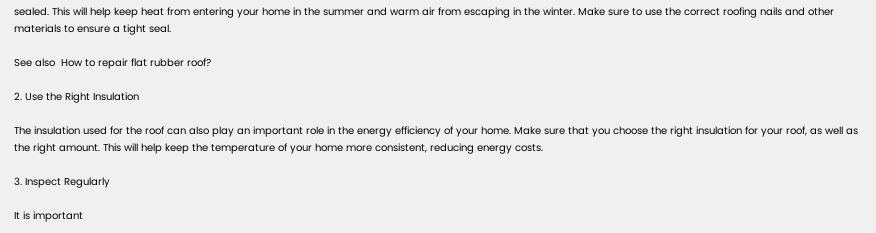sealed. This will help keep heat from entering your home in the summer and warm air from escaping in the winter. Make sure to use the correct roofing nails and other materials to ensure a tight seal.

See also  How to repair flat rubber roof?

2. Use the Right Insulation

The insulation used for the roof can also play an important role in the energy efficiency of your home. Make sure that you choose the right insulation for your roof, as well as the right amount. This will help keep the temperature of your home more consistent, reducing energy costs.

3. Inspect Regularly

It is important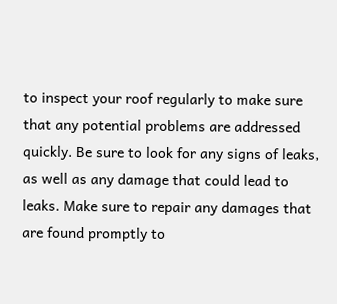to inspect your roof regularly to make sure that any potential problems are addressed quickly. Be sure to look for any signs of leaks, as well as any damage that could lead to leaks. Make sure to repair any damages that are found promptly to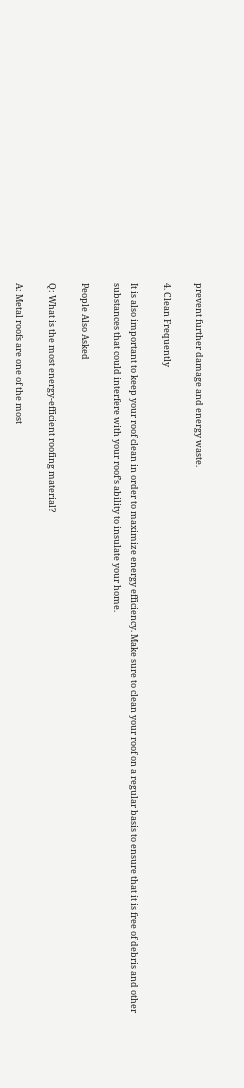prevent further damage and energy waste.

4. Clean Frequently

It is also important to keep your roof clean in order to maximize energy efficiency. Make sure to clean your roof on a regular basis to ensure that it is free of debris and other substances that could interfere with your roof’s ability to insulate your home.

People Also Asked

Q: What is the most energy-efficient roofing material?

A: Metal roofs are one of the most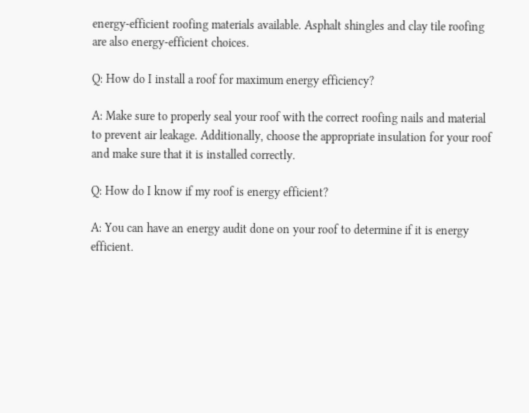energy-efficient roofing materials available. Asphalt shingles and clay tile roofing are also energy-efficient choices.

Q: How do I install a roof for maximum energy efficiency?

A: Make sure to properly seal your roof with the correct roofing nails and material to prevent air leakage. Additionally, choose the appropriate insulation for your roof and make sure that it is installed correctly.

Q: How do I know if my roof is energy efficient?

A: You can have an energy audit done on your roof to determine if it is energy efficient.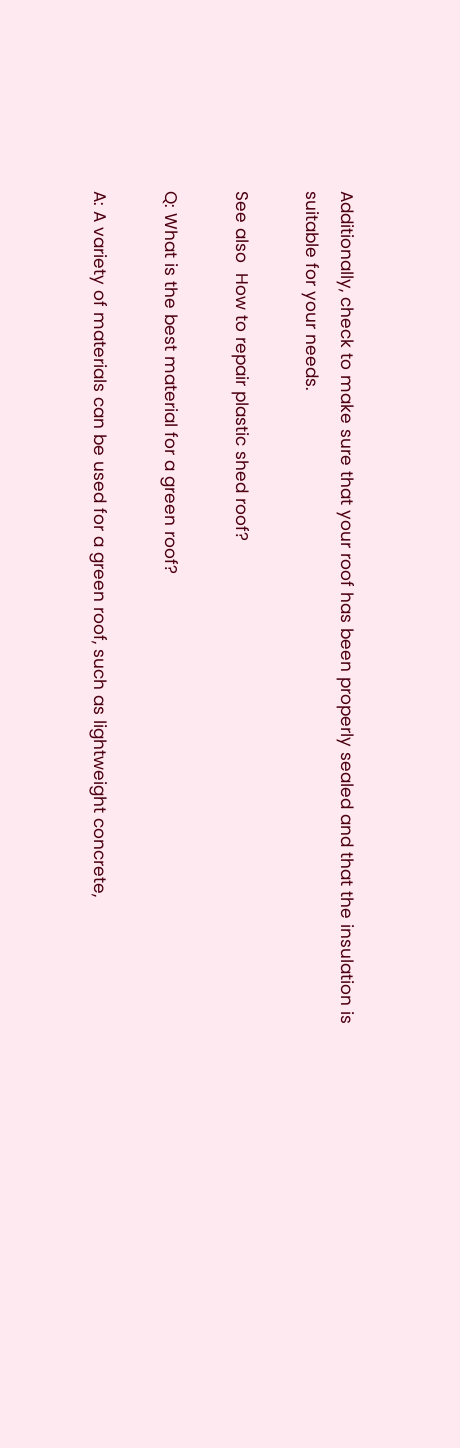Additionally, check to make sure that your roof has been properly sealed and that the insulation is suitable for your needs.

See also  How to repair plastic shed roof?

Q: What is the best material for a green roof?

A: A variety of materials can be used for a green roof, such as lightweight concrete,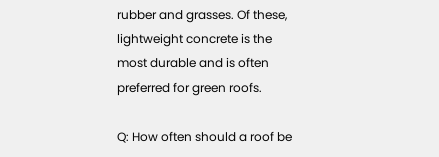rubber and grasses. Of these, lightweight concrete is the most durable and is often preferred for green roofs.

Q: How often should a roof be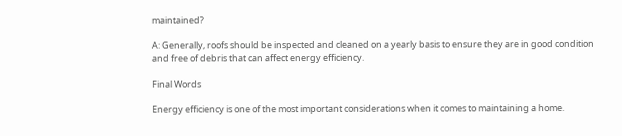maintained?

A: Generally, roofs should be inspected and cleaned on a yearly basis to ensure they are in good condition and free of debris that can affect energy efficiency.

Final Words

Energy efficiency is one of the most important considerations when it comes to maintaining a home.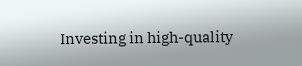Investing in high-quality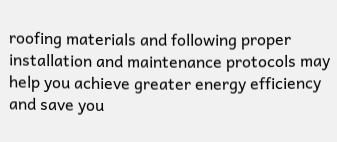roofing materials and following proper installation and maintenance protocols may help you achieve greater energy efficiency and save you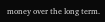money over the long term.